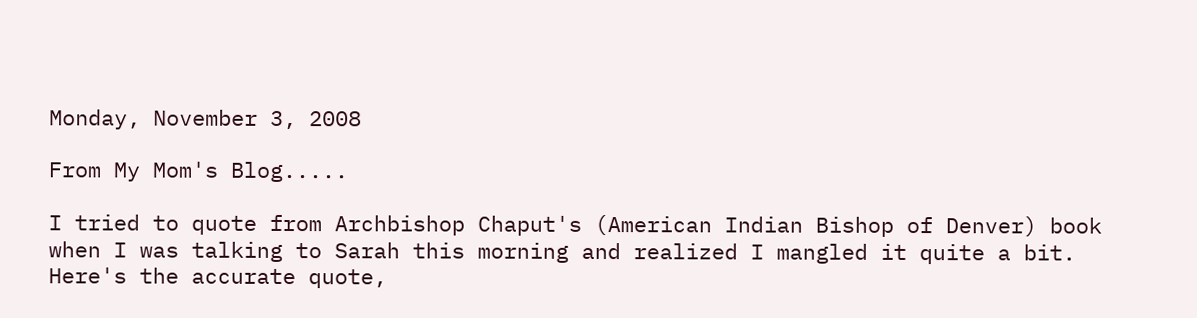Monday, November 3, 2008

From My Mom's Blog.....

I tried to quote from Archbishop Chaput's (American Indian Bishop of Denver) book when I was talking to Sarah this morning and realized I mangled it quite a bit. Here's the accurate quote,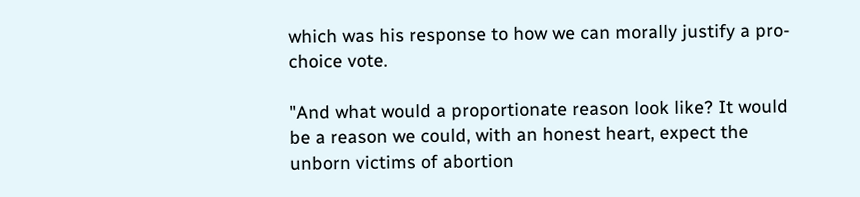which was his response to how we can morally justify a pro-choice vote.

"And what would a proportionate reason look like? It would be a reason we could, with an honest heart, expect the unborn victims of abortion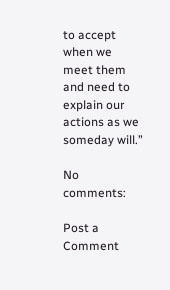to accept when we meet them and need to explain our actions as we someday will.”

No comments:

Post a Comment